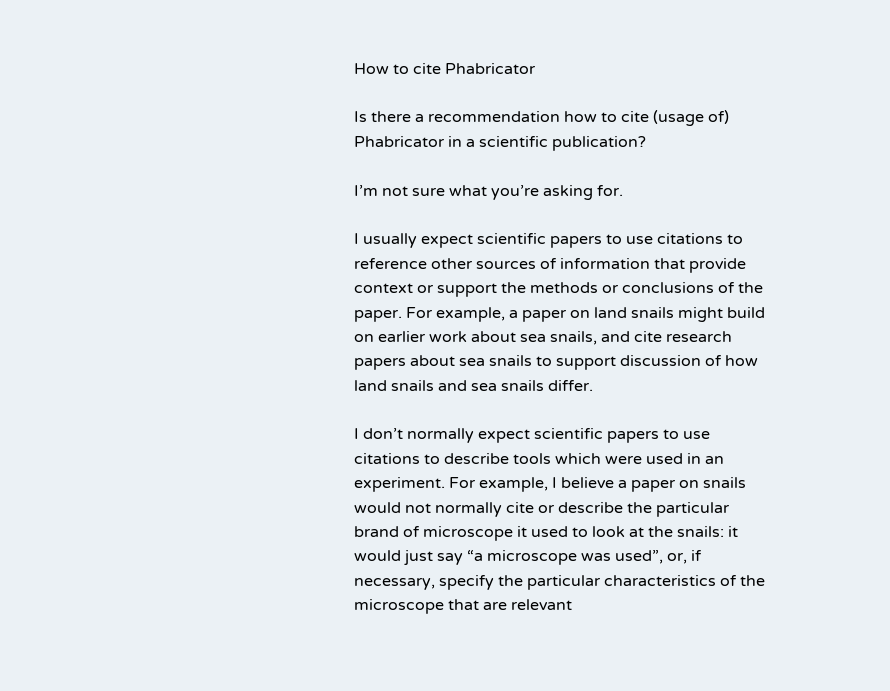How to cite Phabricator

Is there a recommendation how to cite (usage of) Phabricator in a scientific publication?

I’m not sure what you’re asking for.

I usually expect scientific papers to use citations to reference other sources of information that provide context or support the methods or conclusions of the paper. For example, a paper on land snails might build on earlier work about sea snails, and cite research papers about sea snails to support discussion of how land snails and sea snails differ.

I don’t normally expect scientific papers to use citations to describe tools which were used in an experiment. For example, I believe a paper on snails would not normally cite or describe the particular brand of microscope it used to look at the snails: it would just say “a microscope was used”, or, if necessary, specify the particular characteristics of the microscope that are relevant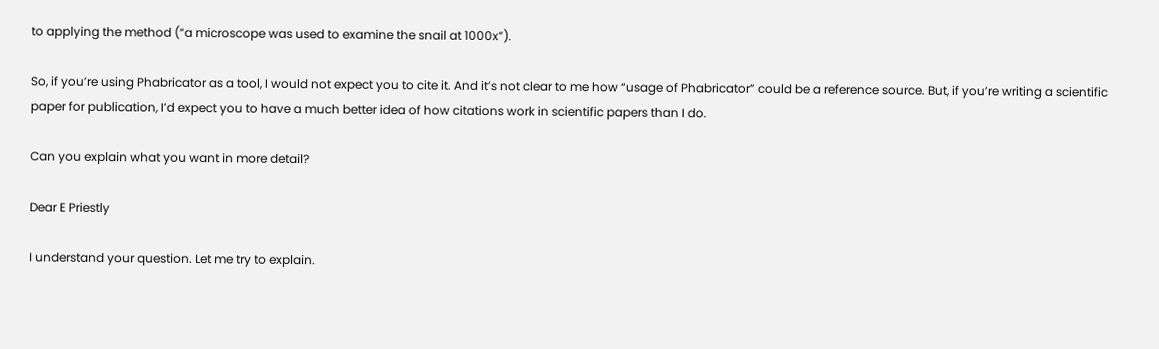to applying the method (“a microscope was used to examine the snail at 1000x”).

So, if you’re using Phabricator as a tool, I would not expect you to cite it. And it’s not clear to me how “usage of Phabricator” could be a reference source. But, if you’re writing a scientific paper for publication, I’d expect you to have a much better idea of how citations work in scientific papers than I do.

Can you explain what you want in more detail?

Dear E Priestly

I understand your question. Let me try to explain.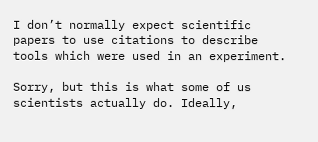I don’t normally expect scientific papers to use citations to describe tools which were used in an experiment.

Sorry, but this is what some of us scientists actually do. Ideally,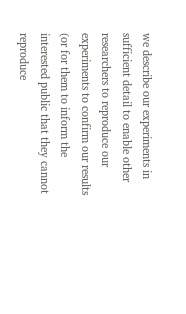we describe our experiments in sufficient detail to enable other researchers to reproduce our experiments to confirm our results (or for them to inform the interested public that they cannot reproduce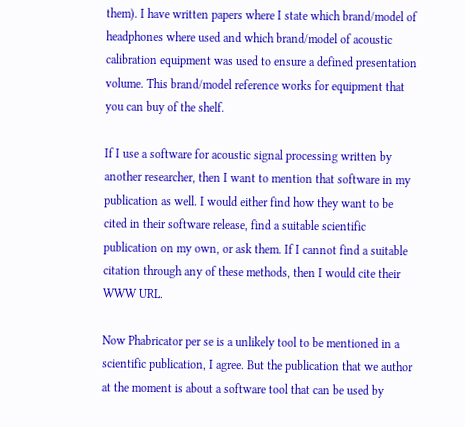them). I have written papers where I state which brand/model of headphones where used and which brand/model of acoustic calibration equipment was used to ensure a defined presentation volume. This brand/model reference works for equipment that you can buy of the shelf.

If I use a software for acoustic signal processing written by another researcher, then I want to mention that software in my publication as well. I would either find how they want to be cited in their software release, find a suitable scientific publication on my own, or ask them. If I cannot find a suitable citation through any of these methods, then I would cite their WWW URL.

Now Phabricator per se is a unlikely tool to be mentioned in a scientific publication, I agree. But the publication that we author at the moment is about a software tool that can be used by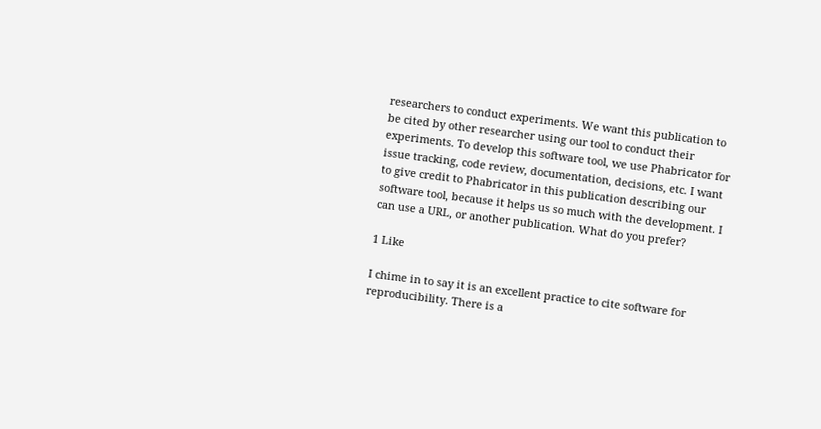researchers to conduct experiments. We want this publication to be cited by other researcher using our tool to conduct their experiments. To develop this software tool, we use Phabricator for issue tracking, code review, documentation, decisions, etc. I want to give credit to Phabricator in this publication describing our software tool, because it helps us so much with the development. I can use a URL, or another publication. What do you prefer?

1 Like

I chime in to say it is an excellent practice to cite software for reproducibility. There is a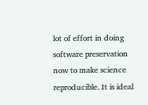lot of effort in doing software preservation now to make science reproducible. It is ideal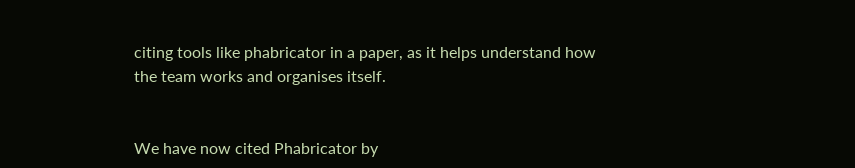citing tools like phabricator in a paper, as it helps understand how the team works and organises itself.


We have now cited Phabricator by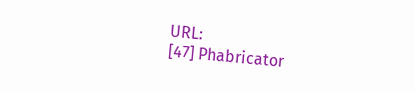URL:
[47] Phabricator